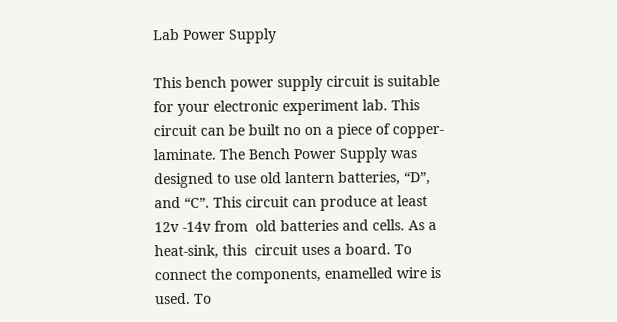Lab Power Supply

This bench power supply circuit is suitable for your electronic experiment lab. This circuit can be built no on a piece of copper-laminate. The Bench Power Supply was designed to use old lantern batteries, “D”, and “C”. This circuit can produce at least 12v -14v from  old batteries and cells. As a heat-sink, this  circuit uses a board. To connect the components, enamelled wire is used. To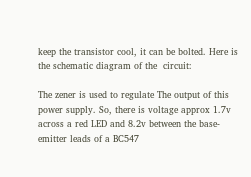keep the transistor cool, it can be bolted. Here is the schematic diagram of the  circuit:

The zener is used to regulate The output of this power supply. So, there is voltage approx 1.7v across a red LED and 8.2v between the base-emitter leads of a BC547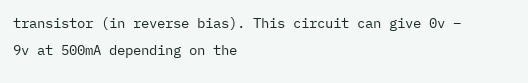transistor (in reverse bias). This circuit can give 0v – 9v at 500mA depending on the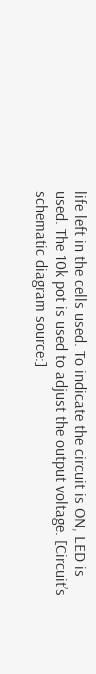life left in the cells used. To indicate the circuit is ON, LED is used. The 10k pot is used to adjust the output voltage. [Circuit’s schematic diagram source:]